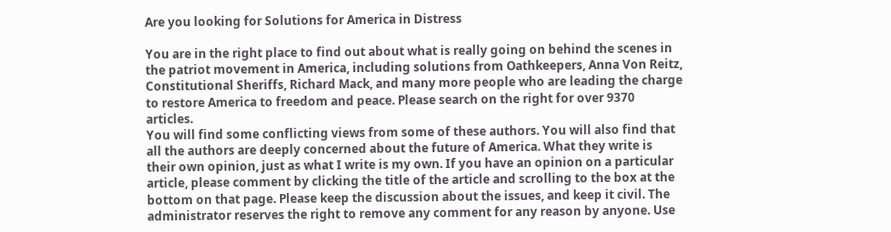Are you looking for Solutions for America in Distress

You are in the right place to find out about what is really going on behind the scenes in the patriot movement in America, including solutions from Oathkeepers, Anna Von Reitz, Constitutional Sheriffs, Richard Mack, and many more people who are leading the charge to restore America to freedom and peace. Please search on the right for over 9370 articles.
You will find some conflicting views from some of these authors. You will also find that all the authors are deeply concerned about the future of America. What they write is their own opinion, just as what I write is my own. If you have an opinion on a particular article, please comment by clicking the title of the article and scrolling to the box at the bottom on that page. Please keep the discussion about the issues, and keep it civil. The administrator reserves the right to remove any comment for any reason by anyone. Use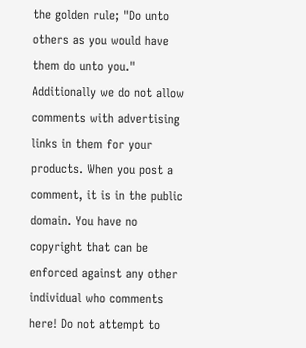the golden rule; "Do unto others as you would have them do unto you." Additionally we do not allow comments with advertising links in them for your products. When you post a comment, it is in the public domain. You have no copyright that can be enforced against any other individual who comments here! Do not attempt to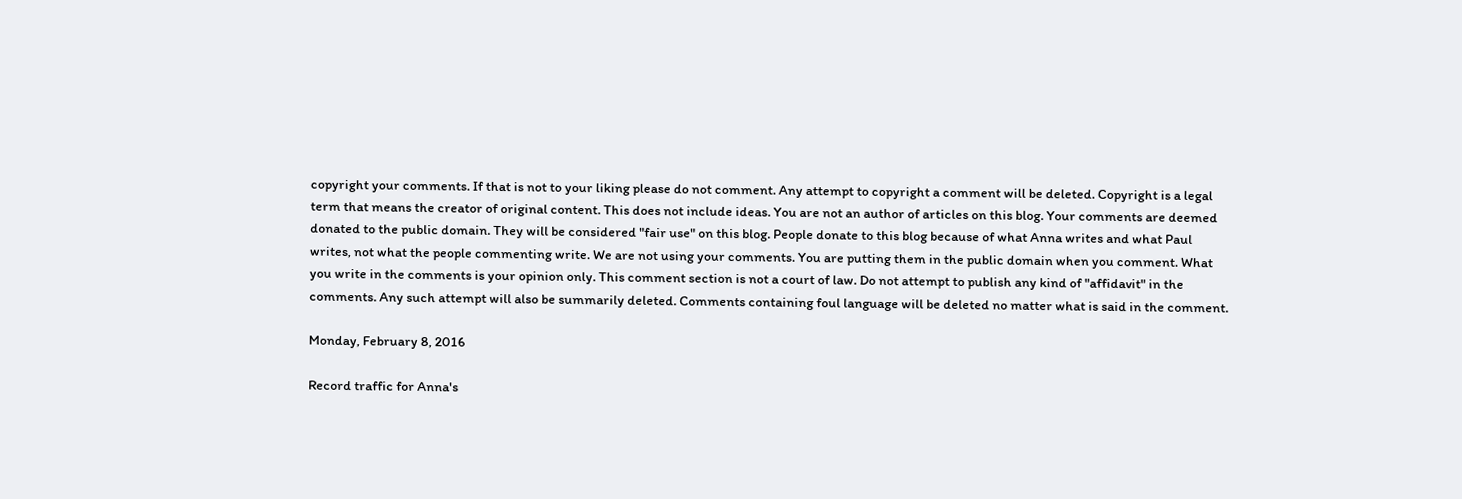copyright your comments. If that is not to your liking please do not comment. Any attempt to copyright a comment will be deleted. Copyright is a legal term that means the creator of original content. This does not include ideas. You are not an author of articles on this blog. Your comments are deemed donated to the public domain. They will be considered "fair use" on this blog. People donate to this blog because of what Anna writes and what Paul writes, not what the people commenting write. We are not using your comments. You are putting them in the public domain when you comment. What you write in the comments is your opinion only. This comment section is not a court of law. Do not attempt to publish any kind of "affidavit" in the comments. Any such attempt will also be summarily deleted. Comments containing foul language will be deleted no matter what is said in the comment.

Monday, February 8, 2016

Record traffic for Anna's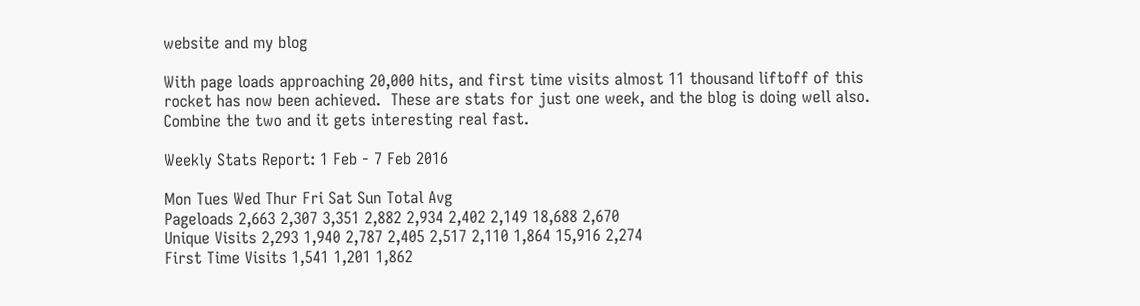website and my blog

With page loads approaching 20,000 hits, and first time visits almost 11 thousand liftoff of this rocket has now been achieved.  These are stats for just one week, and the blog is doing well also.
Combine the two and it gets interesting real fast.

Weekly Stats Report: 1 Feb - 7 Feb 2016

Mon Tues Wed Thur Fri Sat Sun Total Avg
Pageloads 2,663 2,307 3,351 2,882 2,934 2,402 2,149 18,688 2,670
Unique Visits 2,293 1,940 2,787 2,405 2,517 2,110 1,864 15,916 2,274
First Time Visits 1,541 1,201 1,862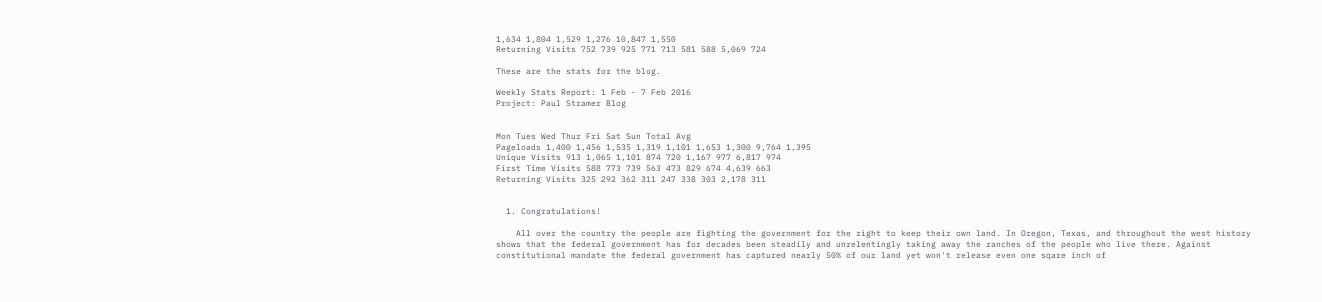1,634 1,804 1,529 1,276 10,847 1,550
Returning Visits 752 739 925 771 713 581 588 5,069 724

These are the stats for the blog.

Weekly Stats Report: 1 Feb - 7 Feb 2016
Project: Paul Stramer Blog


Mon Tues Wed Thur Fri Sat Sun Total Avg
Pageloads 1,400 1,456 1,535 1,319 1,101 1,653 1,300 9,764 1,395
Unique Visits 913 1,065 1,101 874 720 1,167 977 6,817 974
First Time Visits 588 773 739 563 473 829 674 4,639 663
Returning Visits 325 292 362 311 247 338 303 2,178 311


  1. Congratulations!

    All over the country the people are fighting the government for the right to keep their own land. In Oregon, Texas, and throughout the west history shows that the federal government has for decades been steadily and unrelentingly taking away the ranches of the people who live there. Against constitutional mandate the federal government has captured nearly 50% of our land yet won't release even one sqare inch of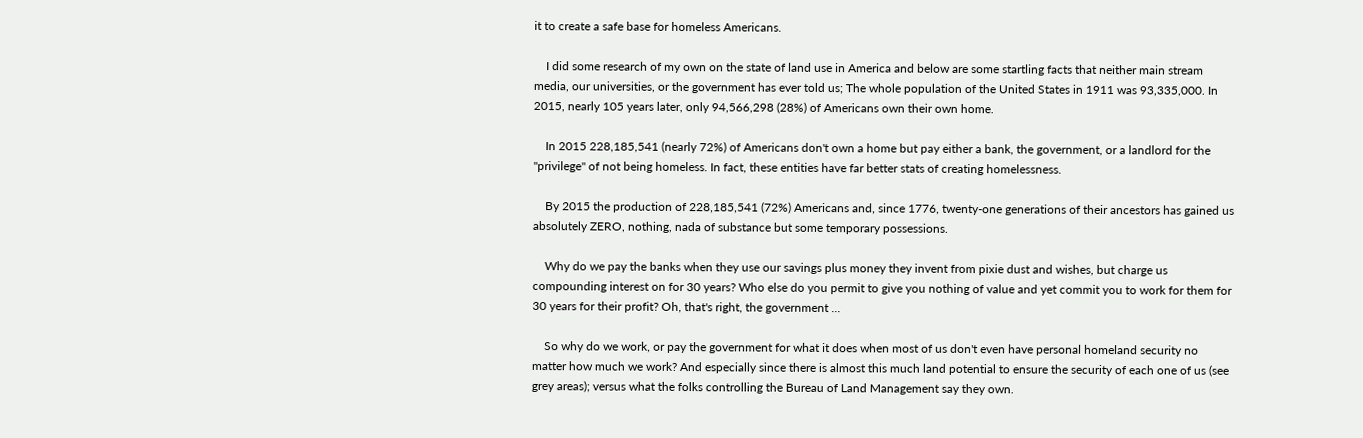it to create a safe base for homeless Americans.

    I did some research of my own on the state of land use in America and below are some startling facts that neither main stream media, our universities, or the government has ever told us; The whole population of the United States in 1911 was 93,335,000. In 2015, nearly 105 years later, only 94,566,298 (28%) of Americans own their own home.

    In 2015 228,185,541 (nearly 72%) of Americans don't own a home but pay either a bank, the government, or a landlord for the "privilege" of not being homeless. In fact, these entities have far better stats of creating homelessness.

    By 2015 the production of 228,185,541 (72%) Americans and, since 1776, twenty-one generations of their ancestors has gained us absolutely ZERO, nothing, nada of substance but some temporary possessions.

    Why do we pay the banks when they use our savings plus money they invent from pixie dust and wishes, but charge us compounding interest on for 30 years? Who else do you permit to give you nothing of value and yet commit you to work for them for 30 years for their profit? Oh, that's right, the government ...

    So why do we work, or pay the government for what it does when most of us don't even have personal homeland security no matter how much we work? And especially since there is almost this much land potential to ensure the security of each one of us (see grey areas); versus what the folks controlling the Bureau of Land Management say they own.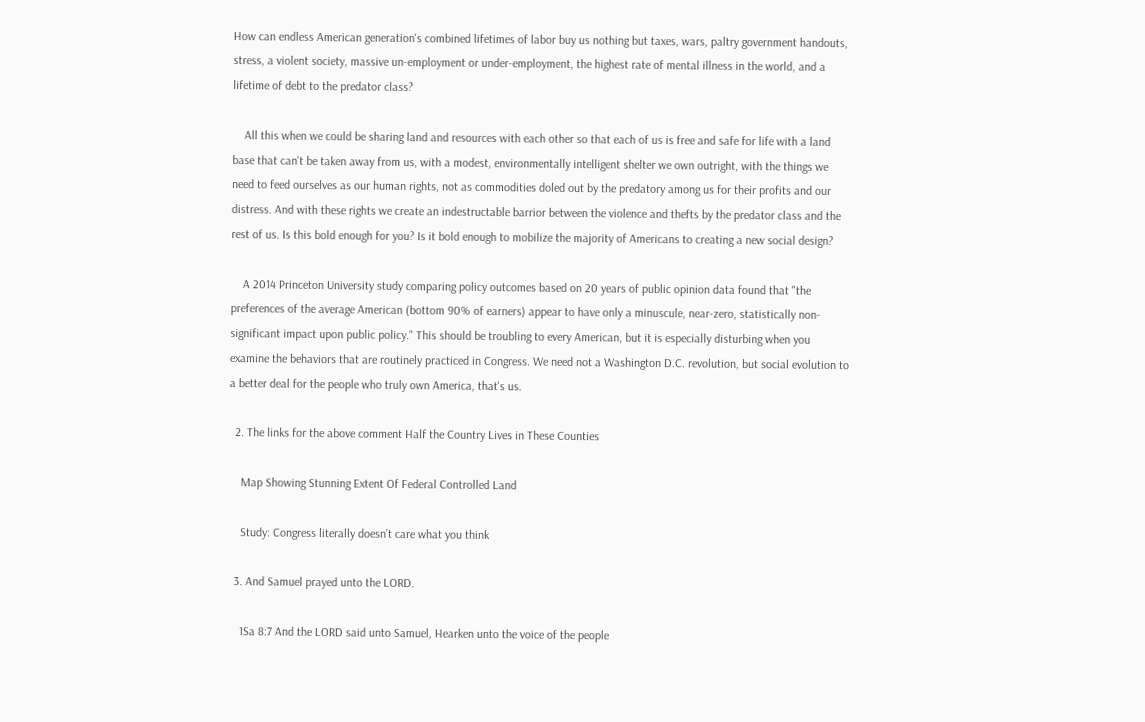How can endless American generation's combined lifetimes of labor buy us nothing but taxes, wars, paltry government handouts, stress, a violent society, massive un-employment or under-employment, the highest rate of mental illness in the world, and a lifetime of debt to the predator class?

    All this when we could be sharing land and resources with each other so that each of us is free and safe for life with a land base that can't be taken away from us, with a modest, environmentally intelligent shelter we own outright, with the things we need to feed ourselves as our human rights, not as commodities doled out by the predatory among us for their profits and our distress. And with these rights we create an indestructable barrior between the violence and thefts by the predator class and the rest of us. Is this bold enough for you? Is it bold enough to mobilize the majority of Americans to creating a new social design?

    A 2014 Princeton University study comparing policy outcomes based on 20 years of public opinion data found that "the preferences of the average American (bottom 90% of earners) appear to have only a minuscule, near-zero, statistically non-significant impact upon public policy." This should be troubling to every American, but it is especially disturbing when you examine the behaviors that are routinely practiced in Congress. We need not a Washington D.C. revolution, but social evolution to a better deal for the people who truly own America, that's us.

  2. The links for the above comment Half the Country Lives in These Counties

    Map Showing Stunning Extent Of Federal Controlled Land

    Study: Congress literally doesn’t care what you think

  3. And Samuel prayed unto the LORD.

    1Sa 8:7 And the LORD said unto Samuel, Hearken unto the voice of the people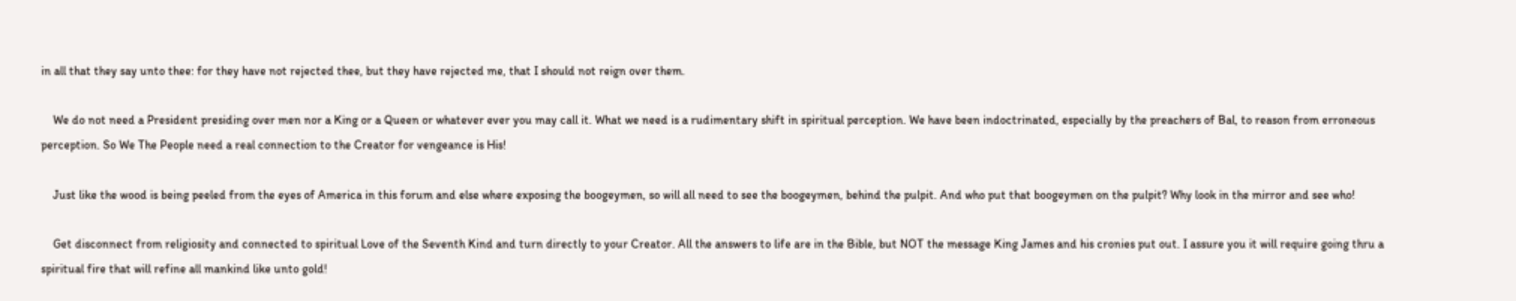in all that they say unto thee: for they have not rejected thee, but they have rejected me, that I should not reign over them.

    We do not need a President presiding over men nor a King or a Queen or whatever ever you may call it. What we need is a rudimentary shift in spiritual perception. We have been indoctrinated, especially by the preachers of Bal, to reason from erroneous perception. So We The People need a real connection to the Creator for vengeance is His!

    Just like the wood is being peeled from the eyes of America in this forum and else where exposing the boogeymen, so will all need to see the boogeymen, behind the pulpit. And who put that boogeymen on the pulpit? Why look in the mirror and see who!

    Get disconnect from religiosity and connected to spiritual Love of the Seventh Kind and turn directly to your Creator. All the answers to life are in the Bible, but NOT the message King James and his cronies put out. I assure you it will require going thru a spiritual fire that will refine all mankind like unto gold!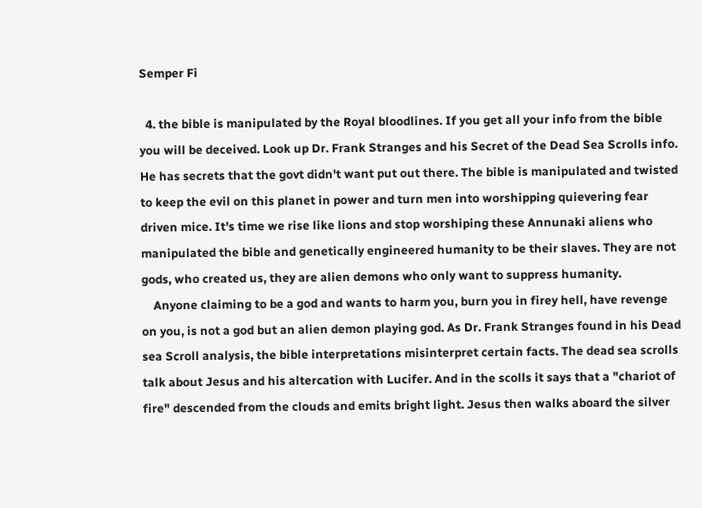Semper Fi

  4. the bible is manipulated by the Royal bloodlines. If you get all your info from the bible you will be deceived. Look up Dr. Frank Stranges and his Secret of the Dead Sea Scrolls info. He has secrets that the govt didn't want put out there. The bible is manipulated and twisted to keep the evil on this planet in power and turn men into worshipping quievering fear driven mice. It's time we rise like lions and stop worshiping these Annunaki aliens who manipulated the bible and genetically engineered humanity to be their slaves. They are not gods, who created us, they are alien demons who only want to suppress humanity.
    Anyone claiming to be a god and wants to harm you, burn you in firey hell, have revenge on you, is not a god but an alien demon playing god. As Dr. Frank Stranges found in his Dead sea Scroll analysis, the bible interpretations misinterpret certain facts. The dead sea scrolls talk about Jesus and his altercation with Lucifer. And in the scolls it says that a "chariot of fire" descended from the clouds and emits bright light. Jesus then walks aboard the silver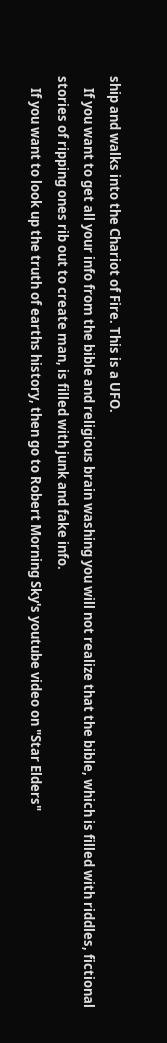ship and walks into the Chariot of Fire. This is a UFO.
    If you want to get all your info from the bible and religious brain washing you will not realize that the bible, which is filled with riddles, fictional stories of ripping ones rib out to create man, is filled with junk and fake info.
    If you want to look up the truth of earths history, then go to Robert Morning Sky's youtube video on "Star Elders"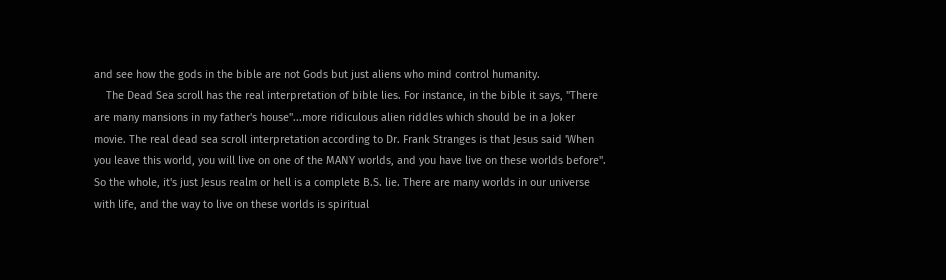and see how the gods in the bible are not Gods but just aliens who mind control humanity.
    The Dead Sea scroll has the real interpretation of bible lies. For instance, in the bible it says, "There are many mansions in my father's house"...more ridiculous alien riddles which should be in a Joker movie. The real dead sea scroll interpretation according to Dr. Frank Stranges is that Jesus said 'When you leave this world, you will live on one of the MANY worlds, and you have live on these worlds before". So the whole, it's just Jesus realm or hell is a complete B.S. lie. There are many worlds in our universe with life, and the way to live on these worlds is spiritual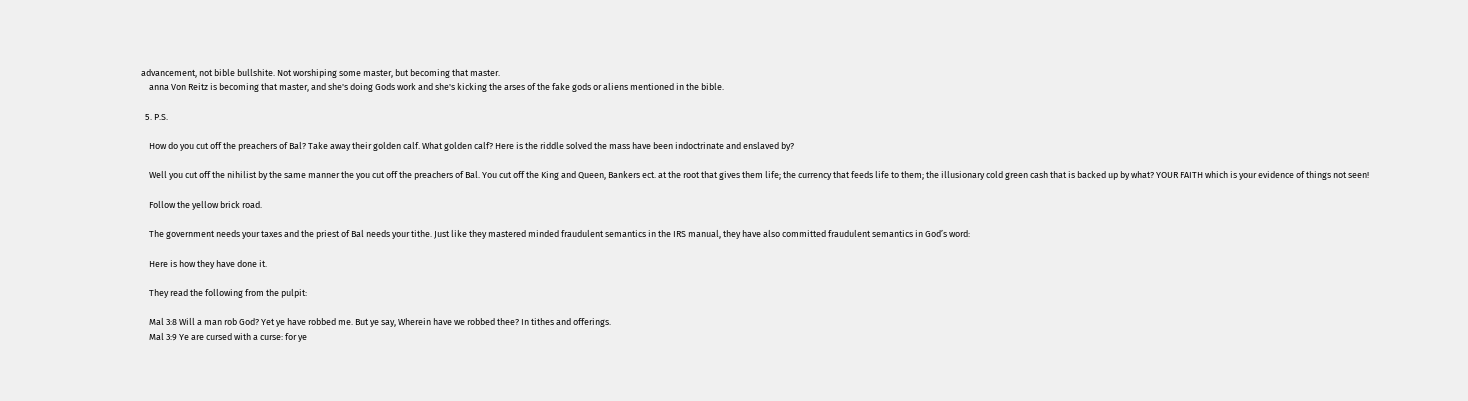advancement, not bible bullshite. Not worshiping some master, but becoming that master.
    anna Von Reitz is becoming that master, and she's doing Gods work and she's kicking the arses of the fake gods or aliens mentioned in the bible.

  5. P.S.

    How do you cut off the preachers of Bal? Take away their golden calf. What golden calf? Here is the riddle solved the mass have been indoctrinate and enslaved by?

    Well you cut off the nihilist by the same manner the you cut off the preachers of Bal. You cut off the King and Queen, Bankers ect. at the root that gives them life; the currency that feeds life to them; the illusionary cold green cash that is backed up by what? YOUR FAITH which is your evidence of things not seen!

    Follow the yellow brick road.

    The government needs your taxes and the priest of Bal needs your tithe. Just like they mastered minded fraudulent semantics in the IRS manual, they have also committed fraudulent semantics in God’s word:

    Here is how they have done it.

    They read the following from the pulpit:

    Mal 3:8 Will a man rob God? Yet ye have robbed me. But ye say, Wherein have we robbed thee? In tithes and offerings.
    Mal 3:9 Ye are cursed with a curse: for ye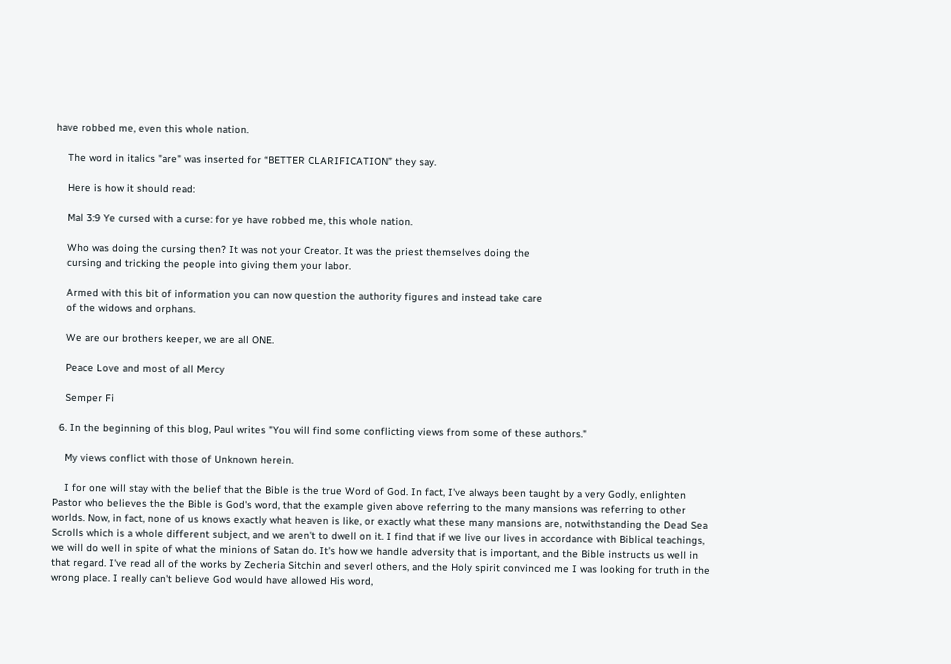have robbed me, even this whole nation.

    The word in italics "are" was inserted for “BETTER CLARIFICATION” they say.

    Here is how it should read:

    Mal 3:9 Ye cursed with a curse: for ye have robbed me, this whole nation.

    Who was doing the cursing then? It was not your Creator. It was the priest themselves doing the
    cursing and tricking the people into giving them your labor.

    Armed with this bit of information you can now question the authority figures and instead take care
    of the widows and orphans.

    We are our brothers keeper, we are all ONE.

    Peace Love and most of all Mercy

    Semper Fi

  6. In the beginning of this blog, Paul writes "You will find some conflicting views from some of these authors."

    My views conflict with those of Unknown herein.

    I for one will stay with the belief that the Bible is the true Word of God. In fact, I've always been taught by a very Godly, enlighten Pastor who believes the the Bible is God's word, that the example given above referring to the many mansions was referring to other worlds. Now, in fact, none of us knows exactly what heaven is like, or exactly what these many mansions are, notwithstanding the Dead Sea Scrolls which is a whole different subject, and we aren't to dwell on it. I find that if we live our lives in accordance with Biblical teachings, we will do well in spite of what the minions of Satan do. It's how we handle adversity that is important, and the Bible instructs us well in that regard. I've read all of the works by Zecheria Sitchin and severl others, and the Holy spirit convinced me I was looking for truth in the wrong place. I really can't believe God would have allowed His word,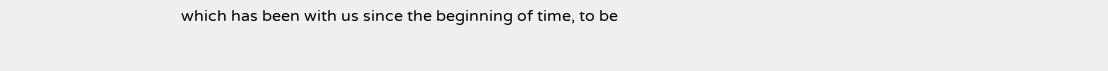which has been with us since the beginning of time, to be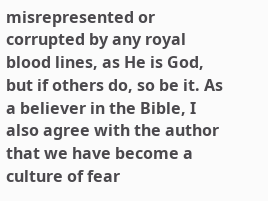misrepresented or corrupted by any royal blood lines, as He is God, but if others do, so be it. As a believer in the Bible, I also agree with the author that we have become a culture of fear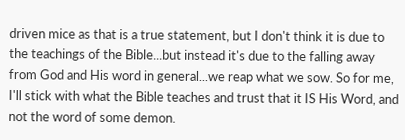driven mice as that is a true statement, but I don't think it is due to the teachings of the Bible...but instead it's due to the falling away from God and His word in general...we reap what we sow. So for me, I'll stick with what the Bible teaches and trust that it IS His Word, and not the word of some demon.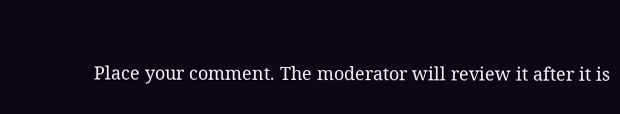Place your comment. The moderator will review it after it is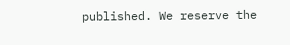published. We reserve the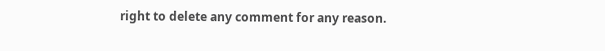right to delete any comment for any reason.